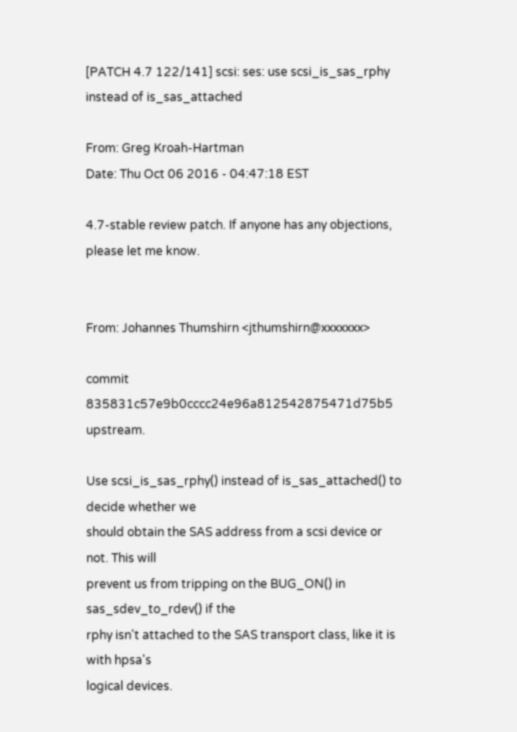[PATCH 4.7 122/141] scsi: ses: use scsi_is_sas_rphy instead of is_sas_attached

From: Greg Kroah-Hartman
Date: Thu Oct 06 2016 - 04:47:18 EST

4.7-stable review patch. If anyone has any objections, please let me know.


From: Johannes Thumshirn <jthumshirn@xxxxxxx>

commit 835831c57e9b0cccc24e96a812542875471d75b5 upstream.

Use scsi_is_sas_rphy() instead of is_sas_attached() to decide whether we
should obtain the SAS address from a scsi device or not. This will
prevent us from tripping on the BUG_ON() in sas_sdev_to_rdev() if the
rphy isn't attached to the SAS transport class, like it is with hpsa's
logical devices.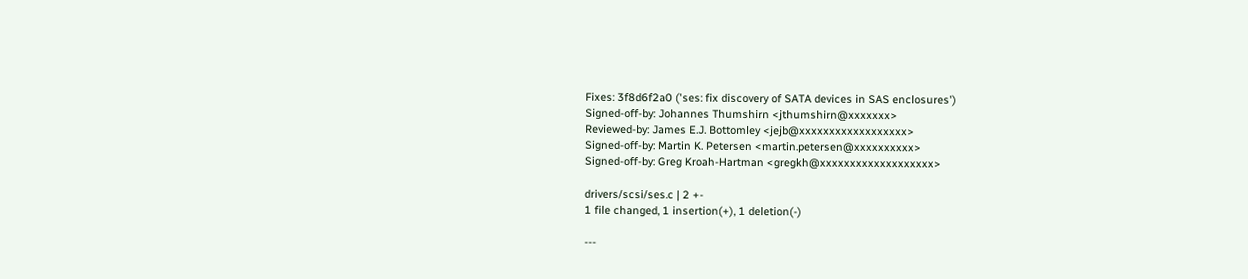Fixes: 3f8d6f2a0 ('ses: fix discovery of SATA devices in SAS enclosures')
Signed-off-by: Johannes Thumshirn <jthumshirn@xxxxxxx>
Reviewed-by: James E.J. Bottomley <jejb@xxxxxxxxxxxxxxxxxx>
Signed-off-by: Martin K. Petersen <martin.petersen@xxxxxxxxxx>
Signed-off-by: Greg Kroah-Hartman <gregkh@xxxxxxxxxxxxxxxxxxx>

drivers/scsi/ses.c | 2 +-
1 file changed, 1 insertion(+), 1 deletion(-)

---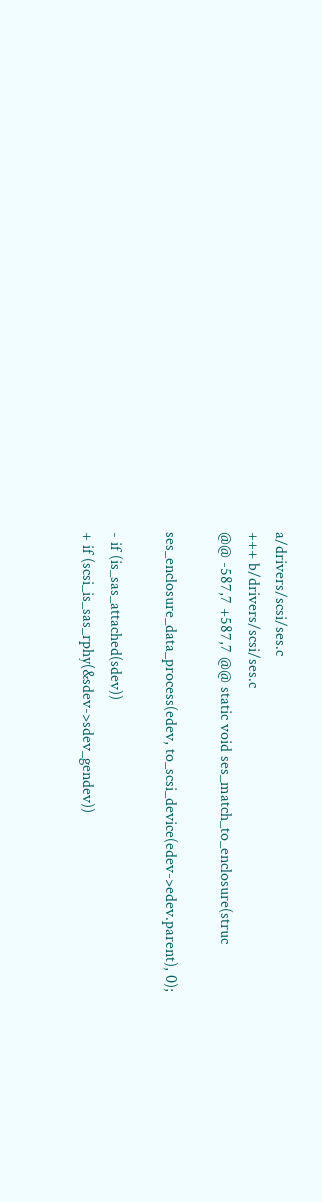a/drivers/scsi/ses.c
+++ b/drivers/scsi/ses.c
@@ -587,7 +587,7 @@ static void ses_match_to_enclosure(struc

ses_enclosure_data_process(edev, to_scsi_device(edev->edev.parent), 0);

- if (is_sas_attached(sdev))
+ if (scsi_is_sas_rphy(&sdev->sdev_gendev))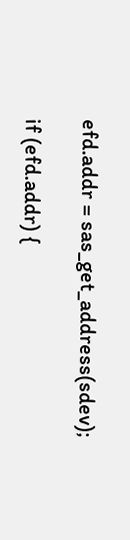efd.addr = sas_get_address(sdev);

if (efd.addr) {